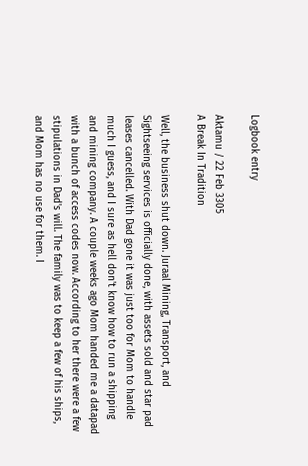Logbook entry

Aktamu / 22 Feb 3305
A Break In Tradition

Well, the business shut down. Juraal Mining, Transport, and Sightseeing services is officially done, with assets sold and star pad leases cancelled. With Dad gone it was just too for Mom to handle much I guess, and I sure as hell don't know how to run a shipping and mining company. A couple weeks ago Mom handed me a datapad with a bunch of access codes now. According to her there were a few stipulations in Dad's will. The family was to keep a few of his ships, and Mom has no use for them. I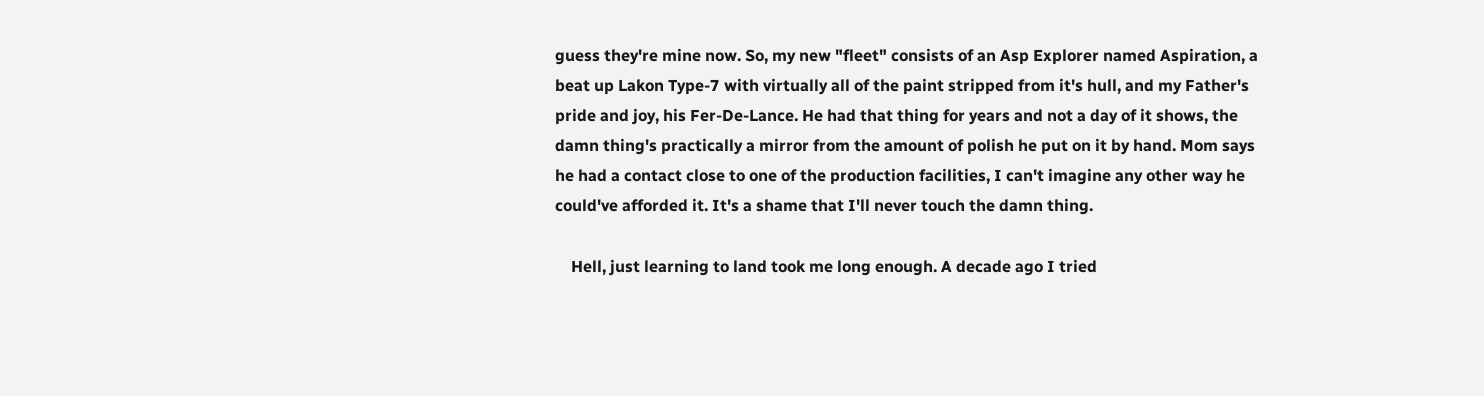guess they're mine now. So, my new "fleet" consists of an Asp Explorer named Aspiration, a beat up Lakon Type-7 with virtually all of the paint stripped from it's hull, and my Father's pride and joy, his Fer-De-Lance. He had that thing for years and not a day of it shows, the damn thing's practically a mirror from the amount of polish he put on it by hand. Mom says he had a contact close to one of the production facilities, I can't imagine any other way he could've afforded it. It's a shame that I'll never touch the damn thing.

    Hell, just learning to land took me long enough. A decade ago I tried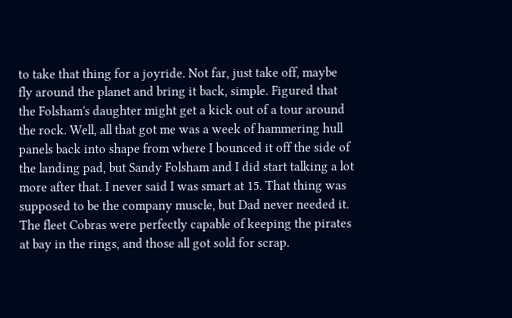to take that thing for a joyride. Not far, just take off, maybe fly around the planet and bring it back, simple. Figured that the Folsham's daughter might get a kick out of a tour around the rock. Well, all that got me was a week of hammering hull panels back into shape from where I bounced it off the side of the landing pad, but Sandy Folsham and I did start talking a lot more after that. I never said I was smart at 15. That thing was supposed to be the company muscle, but Dad never needed it. The fleet Cobras were perfectly capable of keeping the pirates at bay in the rings, and those all got sold for scrap.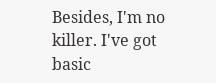Besides, I'm no killer. I've got basic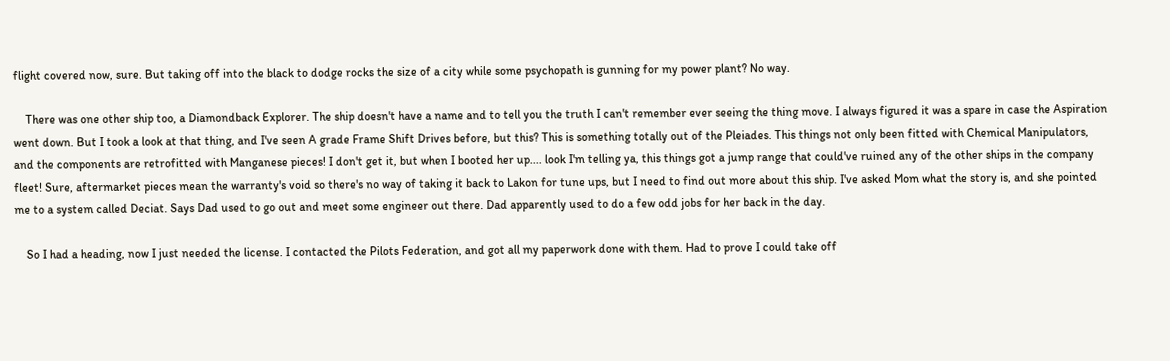flight covered now, sure. But taking off into the black to dodge rocks the size of a city while some psychopath is gunning for my power plant? No way.

    There was one other ship too, a Diamondback Explorer. The ship doesn't have a name and to tell you the truth I can't remember ever seeing the thing move. I always figured it was a spare in case the Aspiration went down. But I took a look at that thing, and I've seen A grade Frame Shift Drives before, but this? This is something totally out of the Pleiades. This things not only been fitted with Chemical Manipulators, and the components are retrofitted with Manganese pieces! I don't get it, but when I booted her up.... look I'm telling ya, this things got a jump range that could've ruined any of the other ships in the company fleet! Sure, aftermarket pieces mean the warranty's void so there's no way of taking it back to Lakon for tune ups, but I need to find out more about this ship. I've asked Mom what the story is, and she pointed me to a system called Deciat. Says Dad used to go out and meet some engineer out there. Dad apparently used to do a few odd jobs for her back in the day.

    So I had a heading, now I just needed the license. I contacted the Pilots Federation, and got all my paperwork done with them. Had to prove I could take off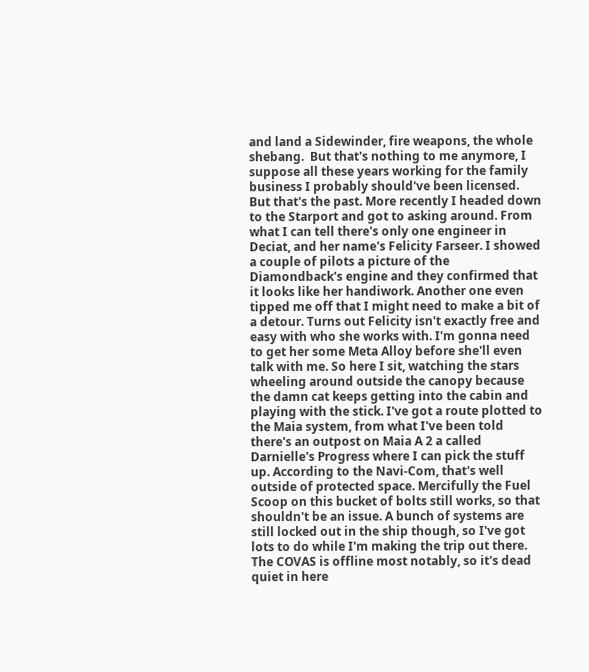and land a Sidewinder, fire weapons, the whole shebang.  But that's nothing to me anymore, I suppose all these years working for the family business I probably should've been licensed. But that's the past. More recently I headed down to the Starport and got to asking around. From what I can tell there's only one engineer in Deciat, and her name's Felicity Farseer. I showed a couple of pilots a picture of the Diamondback's engine and they confirmed that it looks like her handiwork. Another one even tipped me off that I might need to make a bit of a detour. Turns out Felicity isn't exactly free and easy with who she works with. I'm gonna need to get her some Meta Alloy before she'll even talk with me. So here I sit, watching the stars wheeling around outside the canopy because the damn cat keeps getting into the cabin and playing with the stick. I've got a route plotted to the Maia system, from what I've been told there's an outpost on Maia A 2 a called Darnielle's Progress where I can pick the stuff up. According to the Navi-Com, that's well outside of protected space. Mercifully the Fuel Scoop on this bucket of bolts still works, so that shouldn't be an issue. A bunch of systems are still locked out in the ship though, so I've got lots to do while I'm making the trip out there. The COVAS is offline most notably, so it's dead quiet in here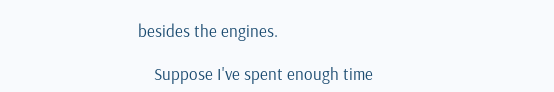besides the engines.

    Suppose I've spent enough time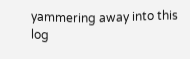yammering away into this log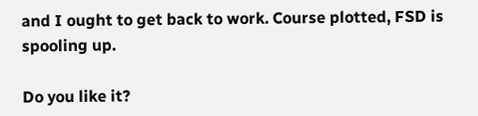and I ought to get back to work. Course plotted, FSD is spooling up.

Do you like it?